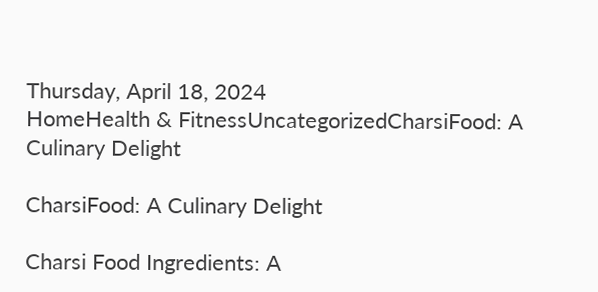Thursday, April 18, 2024
HomeHealth & FitnessUncategorizedCharsiFood: A Culinary Delight

CharsiFood: A Culinary Delight

Charsi Food Ingredients: A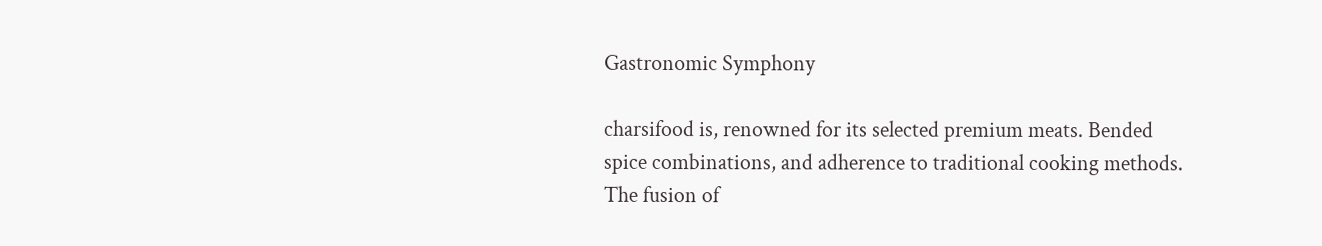Gastronomic Symphony

charsifood is, renowned for its selected premium meats. Bended spice combinations, and adherence to traditional cooking methods. The fusion of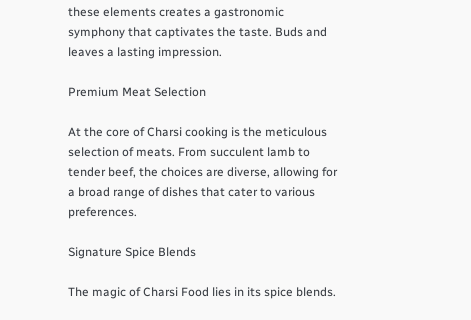these elements creates a gastronomic symphony that captivates the taste. Buds and leaves a lasting impression.

Premium Meat Selection

At the core of Charsi cooking is the meticulous selection of meats. From succulent lamb to tender beef, the choices are diverse, allowing for a broad range of dishes that cater to various preferences.

Signature Spice Blends

The magic of Charsi Food lies in its spice blends.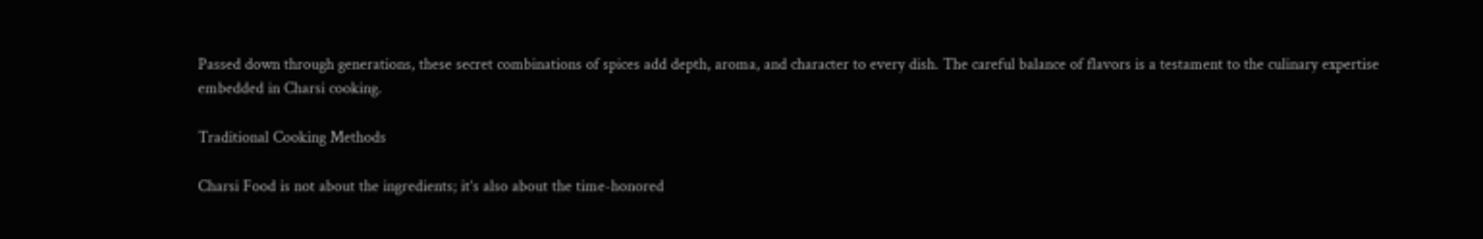Passed down through generations, these secret combinations of spices add depth, aroma, and character to every dish. The careful balance of flavors is a testament to the culinary expertise embedded in Charsi cooking.

Traditional Cooking Methods

Charsi Food is not about the ingredients; it’s also about the time-honored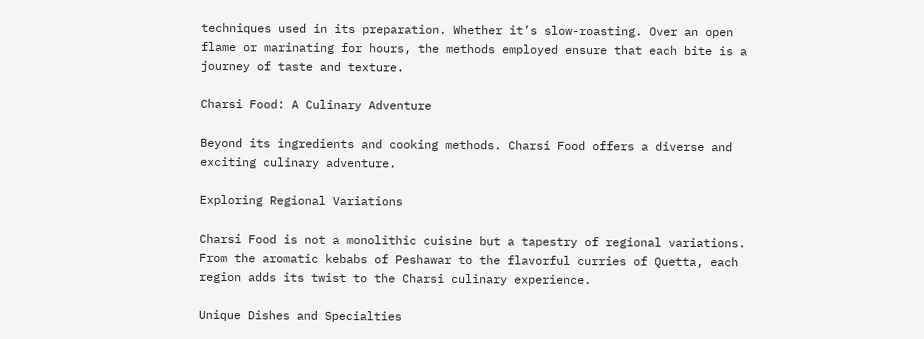techniques used in its preparation. Whether it’s slow-roasting. Over an open flame or marinating for hours, the methods employed ensure that each bite is a journey of taste and texture.

Charsi Food: A Culinary Adventure

Beyond its ingredients and cooking methods. Charsi Food offers a diverse and exciting culinary adventure.

Exploring Regional Variations

Charsi Food is not a monolithic cuisine but a tapestry of regional variations. From the aromatic kebabs of Peshawar to the flavorful curries of Quetta, each region adds its twist to the Charsi culinary experience.

Unique Dishes and Specialties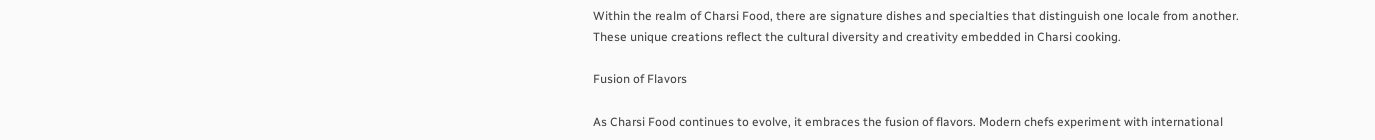Within the realm of Charsi Food, there are signature dishes and specialties that distinguish one locale from another. These unique creations reflect the cultural diversity and creativity embedded in Charsi cooking.

Fusion of Flavors

As Charsi Food continues to evolve, it embraces the fusion of flavors. Modern chefs experiment with international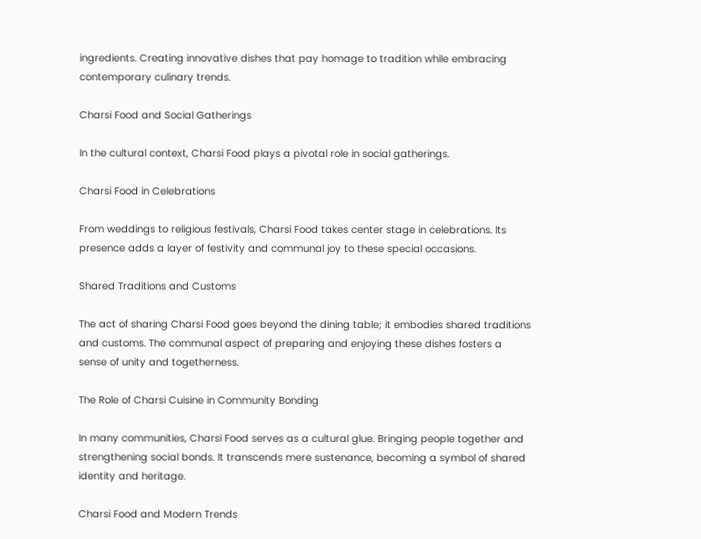ingredients. Creating innovative dishes that pay homage to tradition while embracing contemporary culinary trends.

Charsi Food and Social Gatherings

In the cultural context, Charsi Food plays a pivotal role in social gatherings.

Charsi Food in Celebrations

From weddings to religious festivals, Charsi Food takes center stage in celebrations. Its presence adds a layer of festivity and communal joy to these special occasions.

Shared Traditions and Customs

The act of sharing Charsi Food goes beyond the dining table; it embodies shared traditions and customs. The communal aspect of preparing and enjoying these dishes fosters a sense of unity and togetherness.

The Role of Charsi Cuisine in Community Bonding

In many communities, Charsi Food serves as a cultural glue. Bringing people together and strengthening social bonds. It transcends mere sustenance, becoming a symbol of shared identity and heritage.

Charsi Food and Modern Trends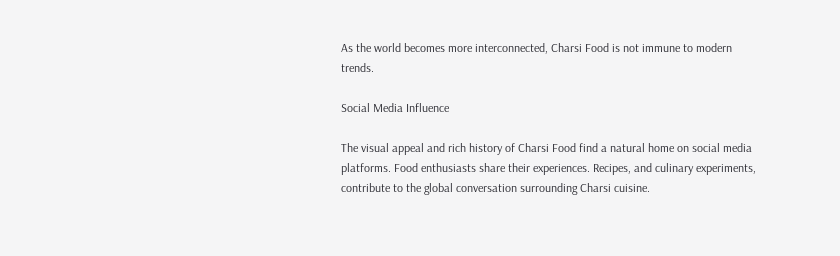As the world becomes more interconnected, Charsi Food is not immune to modern trends.

Social Media Influence

The visual appeal and rich history of Charsi Food find a natural home on social media platforms. Food enthusiasts share their experiences. Recipes, and culinary experiments, contribute to the global conversation surrounding Charsi cuisine.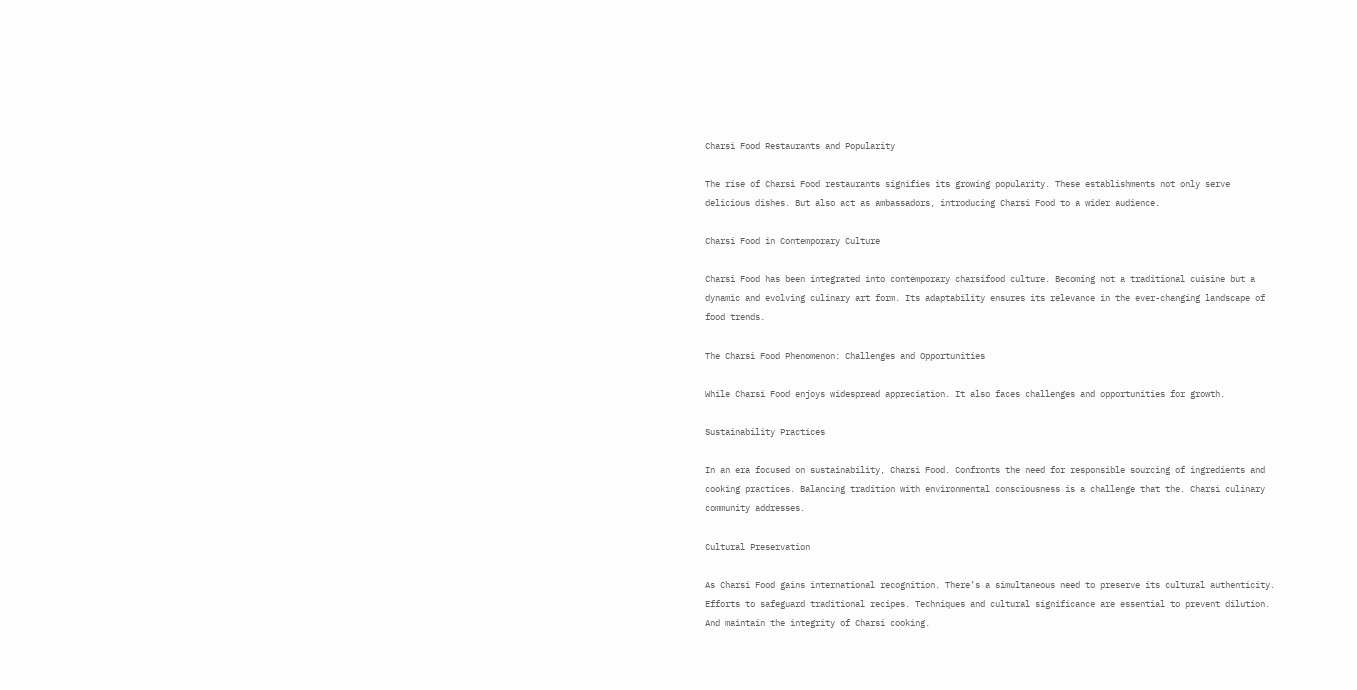Charsi Food Restaurants and Popularity

The rise of Charsi Food restaurants signifies its growing popularity. These establishments not only serve delicious dishes. But also act as ambassadors, introducing Charsi Food to a wider audience.

Charsi Food in Contemporary Culture

Charsi Food has been integrated into contemporary charsifood culture. Becoming not a traditional cuisine but a dynamic and evolving culinary art form. Its adaptability ensures its relevance in the ever-changing landscape of food trends.

The Charsi Food Phenomenon: Challenges and Opportunities

While Charsi Food enjoys widespread appreciation. It also faces challenges and opportunities for growth.

Sustainability Practices

In an era focused on sustainability, Charsi Food. Confronts the need for responsible sourcing of ingredients and cooking practices. Balancing tradition with environmental consciousness is a challenge that the. Charsi culinary community addresses.

Cultural Preservation

As Charsi Food gains international recognition. There’s a simultaneous need to preserve its cultural authenticity. Efforts to safeguard traditional recipes. Techniques and cultural significance are essential to prevent dilution. And maintain the integrity of Charsi cooking.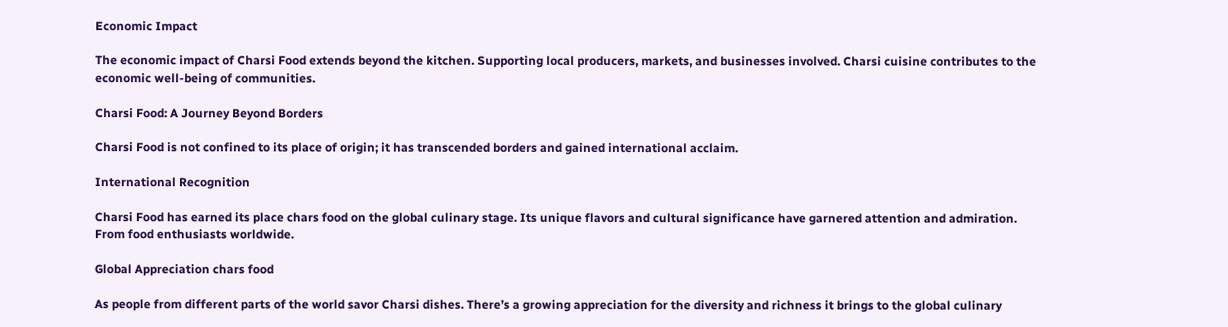Economic Impact

The economic impact of Charsi Food extends beyond the kitchen. Supporting local producers, markets, and businesses involved. Charsi cuisine contributes to the economic well-being of communities.

Charsi Food: A Journey Beyond Borders

Charsi Food is not confined to its place of origin; it has transcended borders and gained international acclaim.

International Recognition

Charsi Food has earned its place chars food on the global culinary stage. Its unique flavors and cultural significance have garnered attention and admiration. From food enthusiasts worldwide.

Global Appreciation chars food

As people from different parts of the world savor Charsi dishes. There’s a growing appreciation for the diversity and richness it brings to the global culinary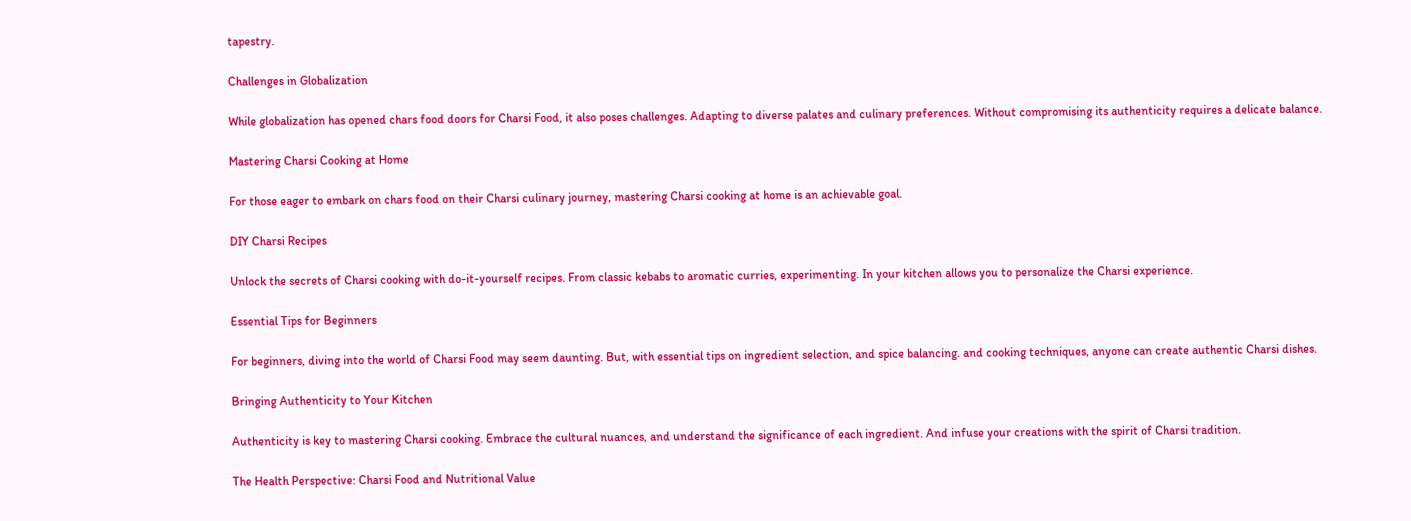tapestry.

Challenges in Globalization

While globalization has opened chars food doors for Charsi Food, it also poses challenges. Adapting to diverse palates and culinary preferences. Without compromising its authenticity requires a delicate balance.

Mastering Charsi Cooking at Home

For those eager to embark on chars food on their Charsi culinary journey, mastering Charsi cooking at home is an achievable goal.

DIY Charsi Recipes

Unlock the secrets of Charsi cooking with do-it-yourself recipes. From classic kebabs to aromatic curries, experimenting. In your kitchen allows you to personalize the Charsi experience.

Essential Tips for Beginners

For beginners, diving into the world of Charsi Food may seem daunting. But, with essential tips on ingredient selection, and spice balancing. and cooking techniques, anyone can create authentic Charsi dishes.

Bringing Authenticity to Your Kitchen

Authenticity is key to mastering Charsi cooking. Embrace the cultural nuances, and understand the significance of each ingredient. And infuse your creations with the spirit of Charsi tradition.

The Health Perspective: Charsi Food and Nutritional Value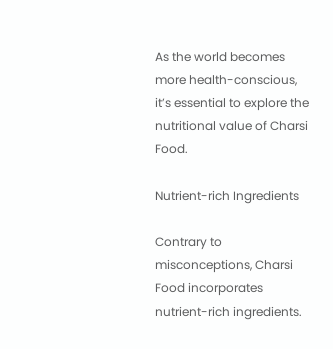As the world becomes more health-conscious, it’s essential to explore the nutritional value of Charsi Food.

Nutrient-rich Ingredients

Contrary to misconceptions, Charsi Food incorporates nutrient-rich ingredients.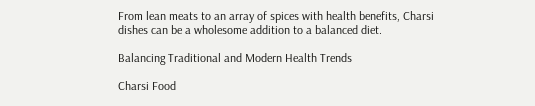From lean meats to an array of spices with health benefits, Charsi dishes can be a wholesome addition to a balanced diet.

Balancing Traditional and Modern Health Trends

Charsi Food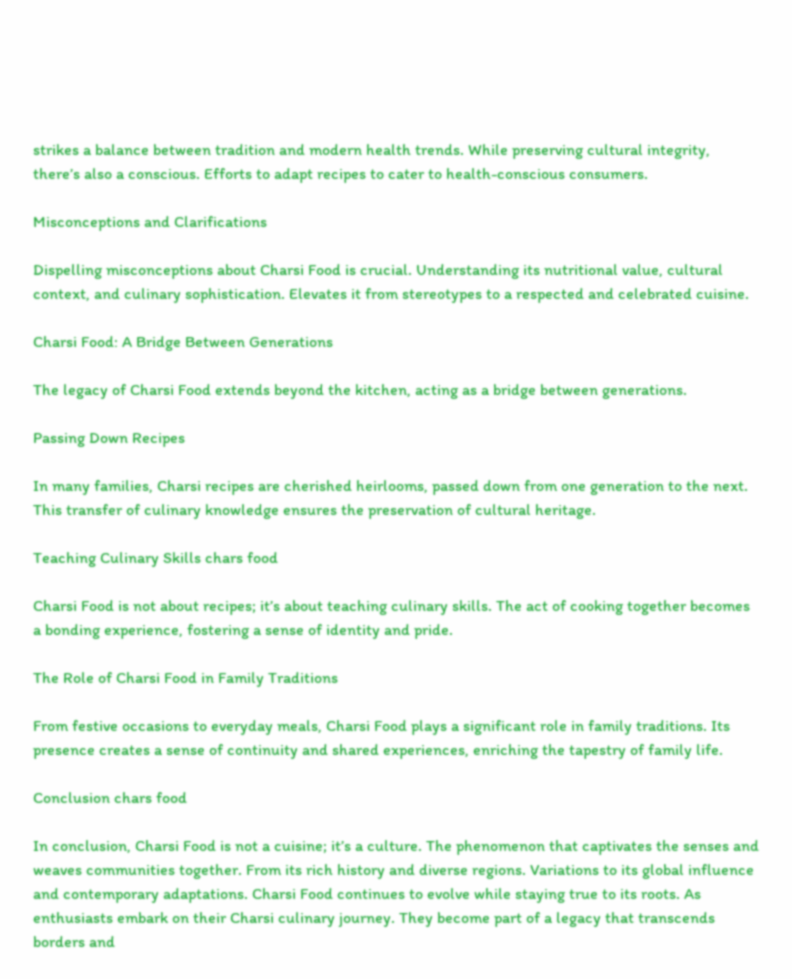strikes a balance between tradition and modern health trends. While preserving cultural integrity, there’s also a conscious. Efforts to adapt recipes to cater to health-conscious consumers.

Misconceptions and Clarifications

Dispelling misconceptions about Charsi Food is crucial. Understanding its nutritional value, cultural context, and culinary sophistication. Elevates it from stereotypes to a respected and celebrated cuisine.

Charsi Food: A Bridge Between Generations

The legacy of Charsi Food extends beyond the kitchen, acting as a bridge between generations.

Passing Down Recipes

In many families, Charsi recipes are cherished heirlooms, passed down from one generation to the next. This transfer of culinary knowledge ensures the preservation of cultural heritage.

Teaching Culinary Skills chars food

Charsi Food is not about recipes; it’s about teaching culinary skills. The act of cooking together becomes a bonding experience, fostering a sense of identity and pride.

The Role of Charsi Food in Family Traditions

From festive occasions to everyday meals, Charsi Food plays a significant role in family traditions. Its presence creates a sense of continuity and shared experiences, enriching the tapestry of family life.

Conclusion chars food

In conclusion, Charsi Food is not a cuisine; it’s a culture. The phenomenon that captivates the senses and weaves communities together. From its rich history and diverse regions. Variations to its global influence and contemporary adaptations. Charsi Food continues to evolve while staying true to its roots. As enthusiasts embark on their Charsi culinary journey. They become part of a legacy that transcends borders and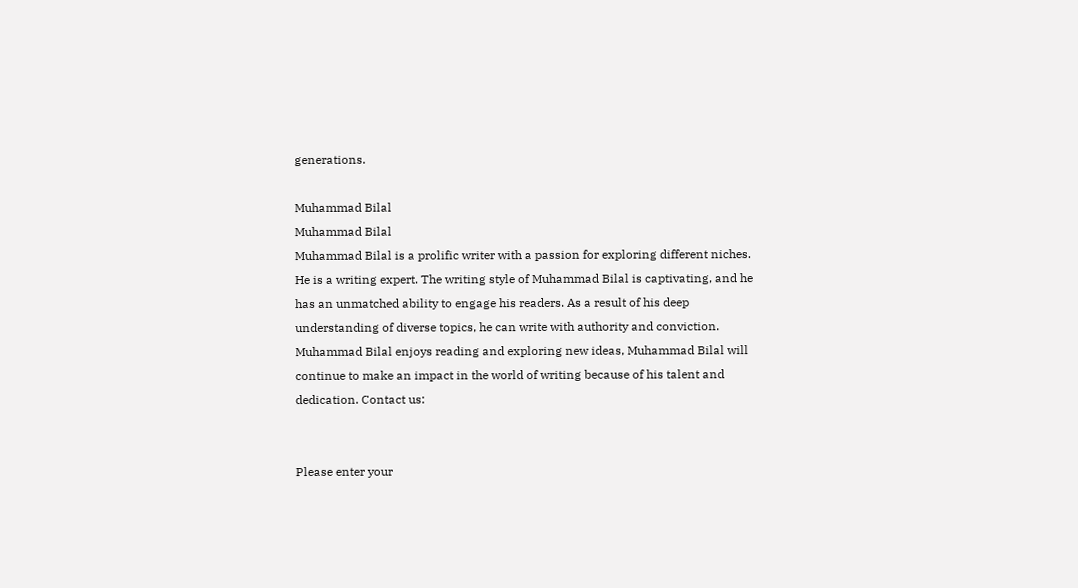generations.

Muhammad Bilal
Muhammad Bilal
Muhammad Bilal is a prolific writer with a passion for exploring different niches. He is a writing expert. The writing style of Muhammad Bilal is captivating, and he has an unmatched ability to engage his readers. As a result of his deep understanding of diverse topics, he can write with authority and conviction. Muhammad Bilal enjoys reading and exploring new ideas, Muhammad Bilal will continue to make an impact in the world of writing because of his talent and dedication. Contact us:


Please enter your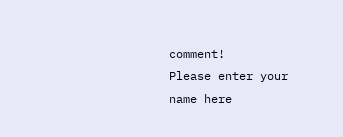comment!
Please enter your name here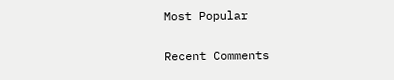Most Popular

Recent Comments